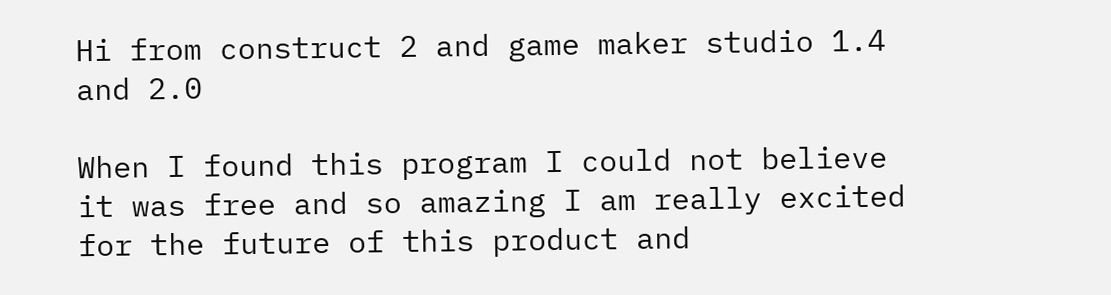Hi from construct 2 and game maker studio 1.4 and 2.0

When I found this program I could not believe it was free and so amazing I am really excited for the future of this product and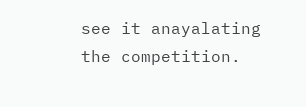see it anayalating the competition.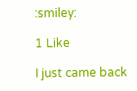:smiley:

1 Like

I just came back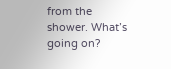from the shower. What’s going on?